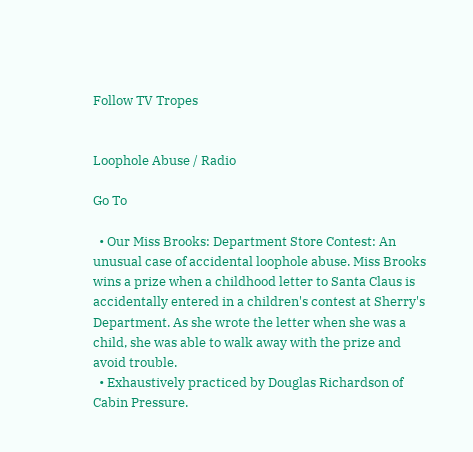Follow TV Tropes


Loophole Abuse / Radio

Go To

  • Our Miss Brooks: Department Store Contest: An unusual case of accidental loophole abuse. Miss Brooks wins a prize when a childhood letter to Santa Claus is accidentally entered in a children's contest at Sherry's Department. As she wrote the letter when she was a child, she was able to walk away with the prize and avoid trouble.
  • Exhaustively practiced by Douglas Richardson of Cabin Pressure.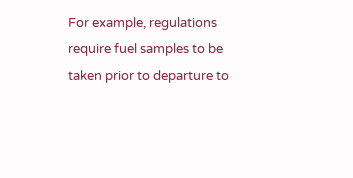For example, regulations require fuel samples to be taken prior to departure to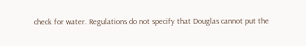check for water. Regulations do not specify that Douglas cannot put the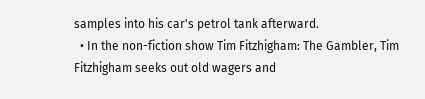samples into his car's petrol tank afterward.
  • In the non-fiction show Tim Fitzhigham: The Gambler, Tim Fitzhigham seeks out old wagers and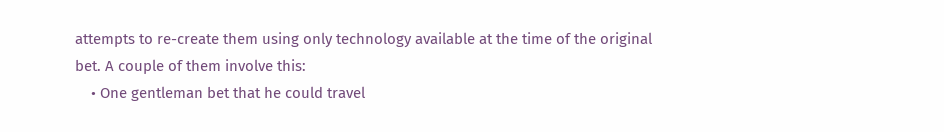attempts to re-create them using only technology available at the time of the original bet. A couple of them involve this:
    • One gentleman bet that he could travel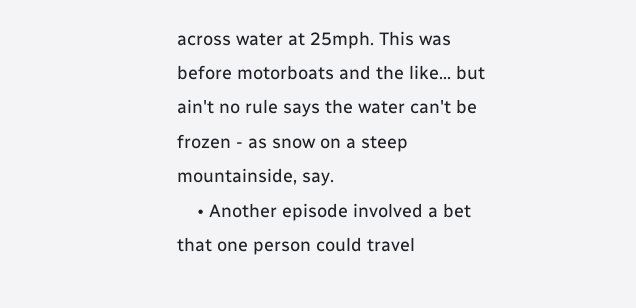across water at 25mph. This was before motorboats and the like... but ain't no rule says the water can't be frozen - as snow on a steep mountainside, say.
    • Another episode involved a bet that one person could travel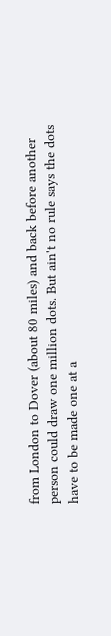from London to Dover (about 80 miles) and back before another person could draw one million dots. But ain't no rule says the dots have to be made one at a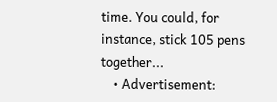time. You could, for instance, stick 105 pens together...
    • Advertisement: